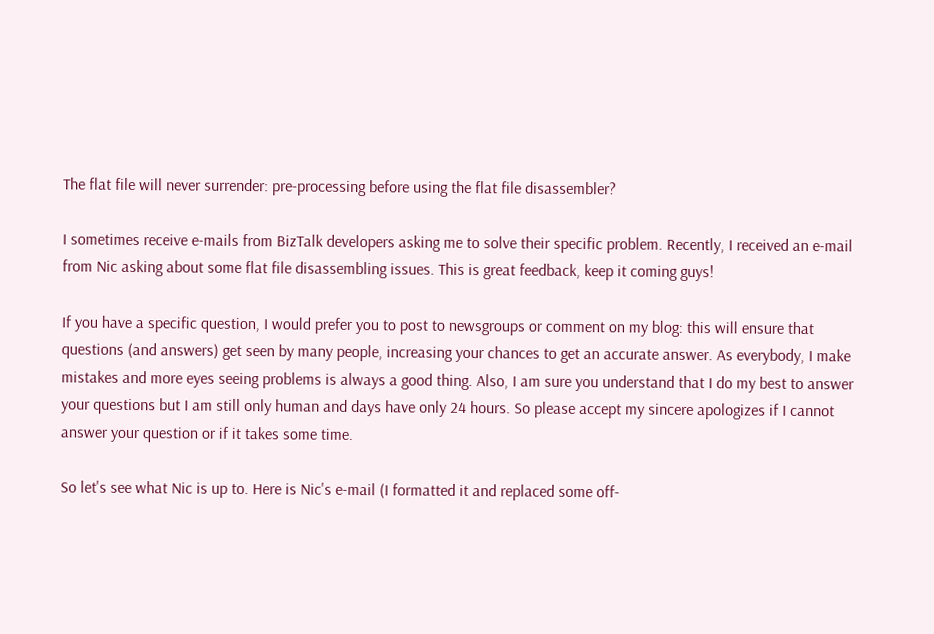The flat file will never surrender: pre-processing before using the flat file disassembler?

I sometimes receive e-mails from BizTalk developers asking me to solve their specific problem. Recently, I received an e-mail from Nic asking about some flat file disassembling issues. This is great feedback, keep it coming guys!

If you have a specific question, I would prefer you to post to newsgroups or comment on my blog: this will ensure that questions (and answers) get seen by many people, increasing your chances to get an accurate answer. As everybody, I make mistakes and more eyes seeing problems is always a good thing. Also, I am sure you understand that I do my best to answer your questions but I am still only human and days have only 24 hours. So please accept my sincere apologizes if I cannot answer your question or if it takes some time.

So let's see what Nic is up to. Here is Nic's e-mail (I formatted it and replaced some off-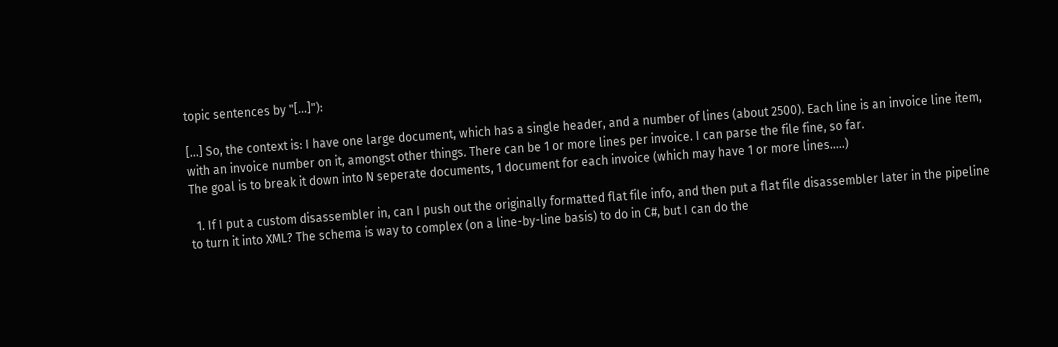topic sentences by "[...]"):

[...] So, the context is: I have one large document, which has a single header, and a number of lines (about 2500). Each line is an invoice line item, with an invoice number on it, amongst other things. There can be 1 or more lines per invoice. I can parse the file fine, so far.
The goal is to break it down into N seperate documents, 1 document for each invoice (which may have 1 or more lines.....)

  1. If I put a custom disassembler in, can I push out the originally formatted flat file info, and then put a flat file disassembler later in the pipeline to turn it into XML? The schema is way to complex (on a line-by-line basis) to do in C#, but I can do the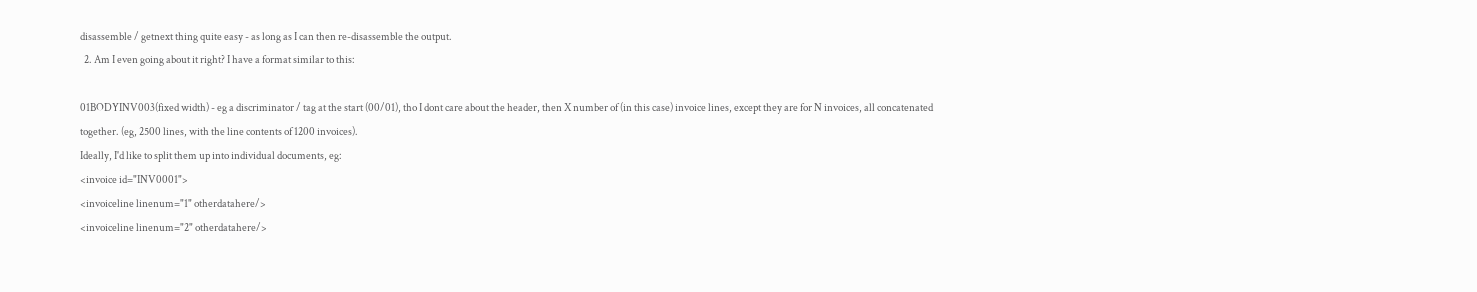disassemble / getnext thing quite easy - as long as I can then re-disassemble the output.
  2. Am I even going about it right? I have a format similar to this:

01BODYINV003(fixed width) - eg a discriminator / tag at the start (00/01), tho I dont care about the header, then X number of (in this case) invoice lines, except they are for N invoices, all concatenated together. (eg, 2500 lines, with the line contents of 1200 invoices).
Ideally, I'd like to split them up into individual documents, eg:
<invoice id="INV0001">
<invoiceline linenum="1" otherdatahere/>
<invoiceline linenum="2" otherdatahere/>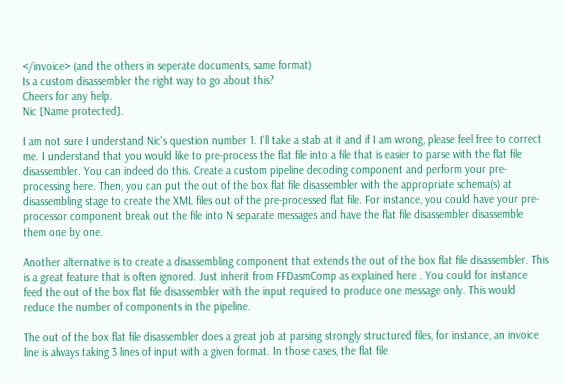</invoice> (and the others in seperate documents, same format)
Is a custom disassembler the right way to go about this?
Cheers for any help.
Nic [Name protected].

I am not sure I understand Nic's question number 1. I'll take a stab at it and if I am wrong, please feel free to correct me. I understand that you would like to pre-process the flat file into a file that is easier to parse with the flat file disassembler. You can indeed do this. Create a custom pipeline decoding component and perform your pre-processing here. Then, you can put the out of the box flat file disassembler with the appropriate schema(s) at disassembling stage to create the XML files out of the pre-processed flat file. For instance, you could have your pre-processor component break out the file into N separate messages and have the flat file disassembler disassemble them one by one.

Another alternative is to create a disassembling component that extends the out of the box flat file disassembler. This is a great feature that is often ignored. Just inherit from FFDasmComp as explained here . You could for instance feed the out of the box flat file disassembler with the input required to produce one message only. This would reduce the number of components in the pipeline.

The out of the box flat file disassembler does a great job at parsing strongly structured files, for instance, an invoice line is always taking 3 lines of input with a given format. In those cases, the flat file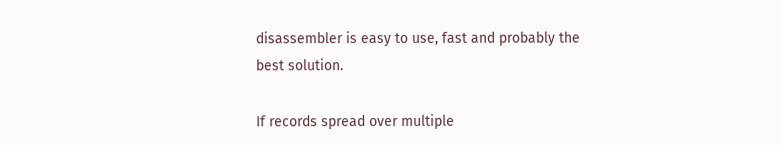disassembler is easy to use, fast and probably the best solution.

If records spread over multiple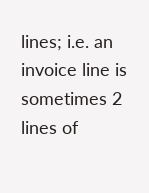lines; i.e. an invoice line is sometimes 2 lines of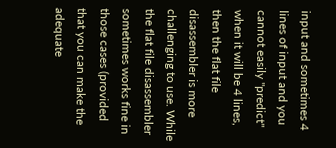input and sometimes 4 lines of input and you cannot easily "predict" when it will be 4 lines, then the flat file disassembler is more challenging to use. While the flat file disassembler sometimes works fine in those cases (provided that you can make the adequate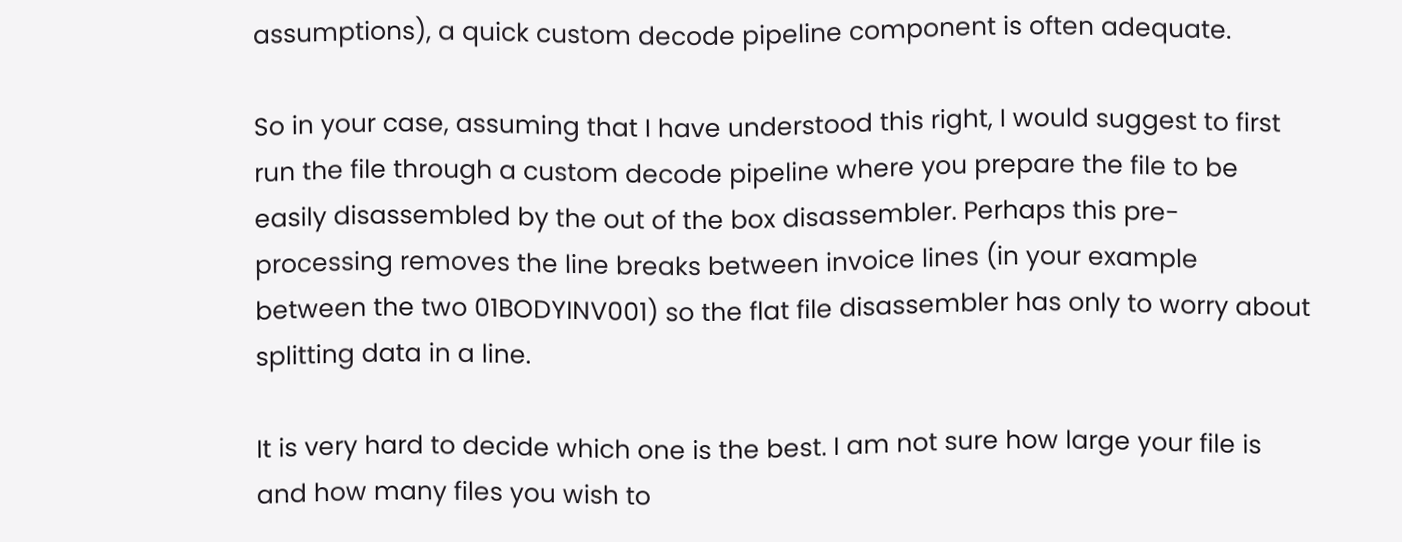assumptions), a quick custom decode pipeline component is often adequate.

So in your case, assuming that I have understood this right, I would suggest to first run the file through a custom decode pipeline where you prepare the file to be easily disassembled by the out of the box disassembler. Perhaps this pre-processing removes the line breaks between invoice lines (in your example between the two 01BODYINV001) so the flat file disassembler has only to worry about splitting data in a line.

It is very hard to decide which one is the best. I am not sure how large your file is and how many files you wish to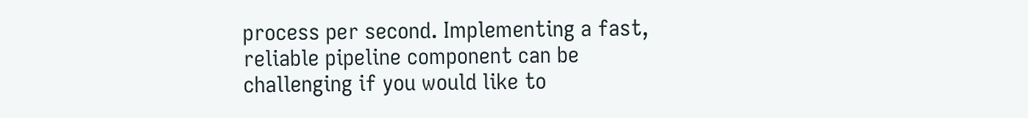process per second. Implementing a fast, reliable pipeline component can be challenging if you would like to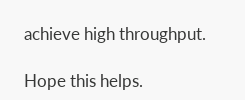achieve high throughput.

Hope this helps.